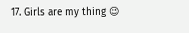17. Girls are my thing 😉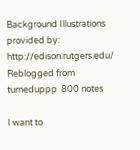Background Illustrations provided by: http://edison.rutgers.edu/
Reblogged from turneduppp  800 notes

I want to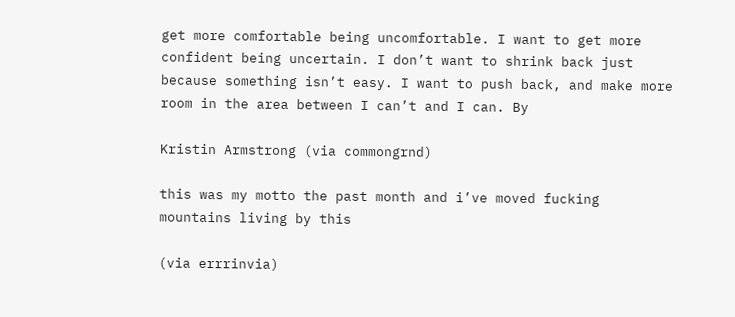get more comfortable being uncomfortable. I want to get more confident being uncertain. I don’t want to shrink back just because something isn’t easy. I want to push back, and make more room in the area between I can’t and I can. By

Kristin Armstrong (via commongrnd)

this was my motto the past month and i’ve moved fucking mountains living by this

(via errrinvia)